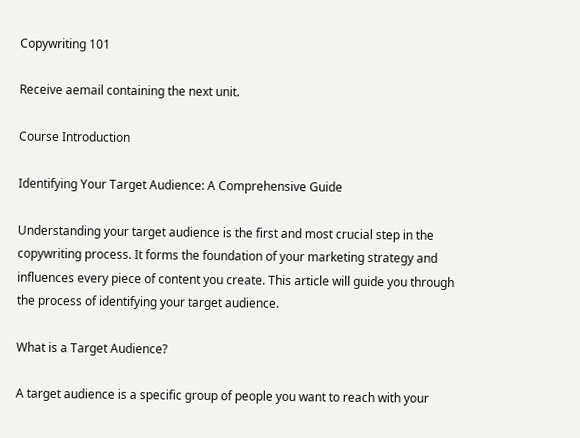Copywriting 101

Receive aemail containing the next unit.

Course Introduction

Identifying Your Target Audience: A Comprehensive Guide

Understanding your target audience is the first and most crucial step in the copywriting process. It forms the foundation of your marketing strategy and influences every piece of content you create. This article will guide you through the process of identifying your target audience.

What is a Target Audience?

A target audience is a specific group of people you want to reach with your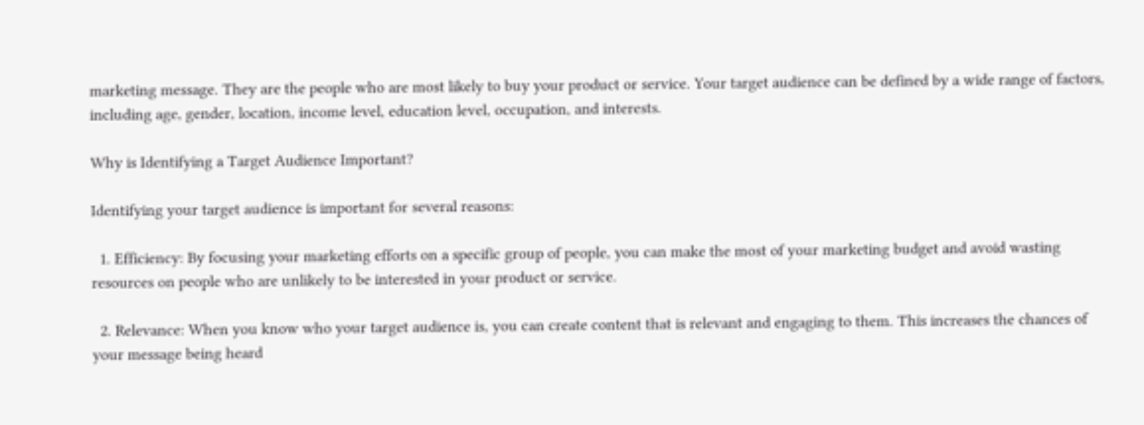marketing message. They are the people who are most likely to buy your product or service. Your target audience can be defined by a wide range of factors, including age, gender, location, income level, education level, occupation, and interests.

Why is Identifying a Target Audience Important?

Identifying your target audience is important for several reasons:

  1. Efficiency: By focusing your marketing efforts on a specific group of people, you can make the most of your marketing budget and avoid wasting resources on people who are unlikely to be interested in your product or service.

  2. Relevance: When you know who your target audience is, you can create content that is relevant and engaging to them. This increases the chances of your message being heard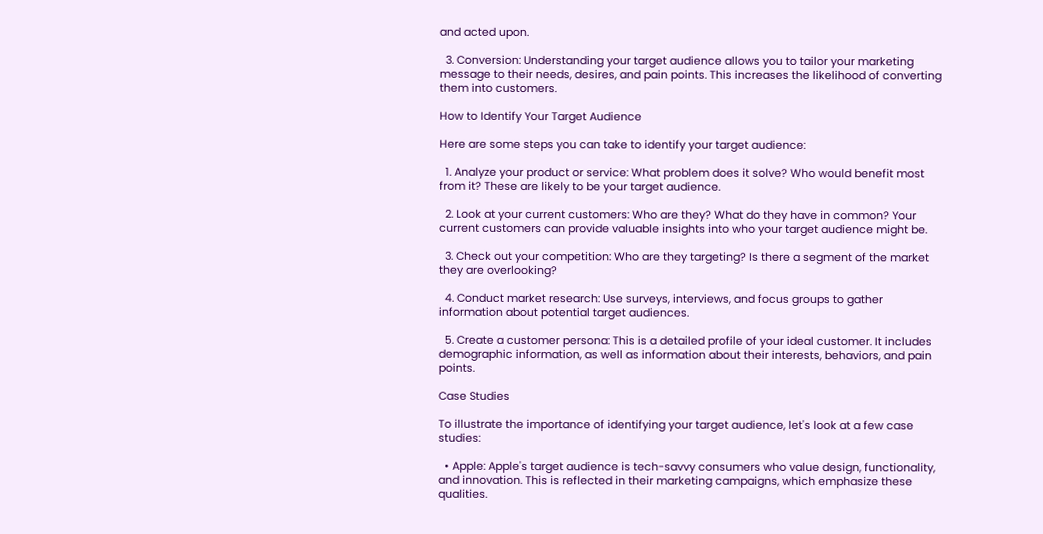and acted upon.

  3. Conversion: Understanding your target audience allows you to tailor your marketing message to their needs, desires, and pain points. This increases the likelihood of converting them into customers.

How to Identify Your Target Audience

Here are some steps you can take to identify your target audience:

  1. Analyze your product or service: What problem does it solve? Who would benefit most from it? These are likely to be your target audience.

  2. Look at your current customers: Who are they? What do they have in common? Your current customers can provide valuable insights into who your target audience might be.

  3. Check out your competition: Who are they targeting? Is there a segment of the market they are overlooking?

  4. Conduct market research: Use surveys, interviews, and focus groups to gather information about potential target audiences.

  5. Create a customer persona: This is a detailed profile of your ideal customer. It includes demographic information, as well as information about their interests, behaviors, and pain points.

Case Studies

To illustrate the importance of identifying your target audience, let's look at a few case studies:

  • Apple: Apple's target audience is tech-savvy consumers who value design, functionality, and innovation. This is reflected in their marketing campaigns, which emphasize these qualities.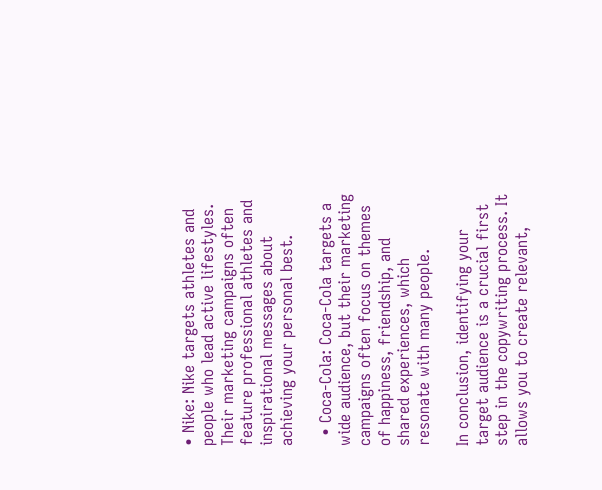• Nike: Nike targets athletes and people who lead active lifestyles. Their marketing campaigns often feature professional athletes and inspirational messages about achieving your personal best.

  • Coca-Cola: Coca-Cola targets a wide audience, but their marketing campaigns often focus on themes of happiness, friendship, and shared experiences, which resonate with many people.

In conclusion, identifying your target audience is a crucial first step in the copywriting process. It allows you to create relevant,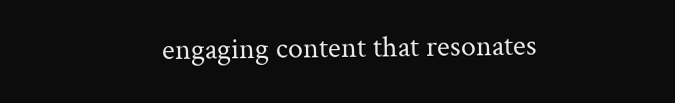engaging content that resonates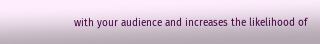with your audience and increases the likelihood of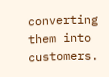converting them into customers.